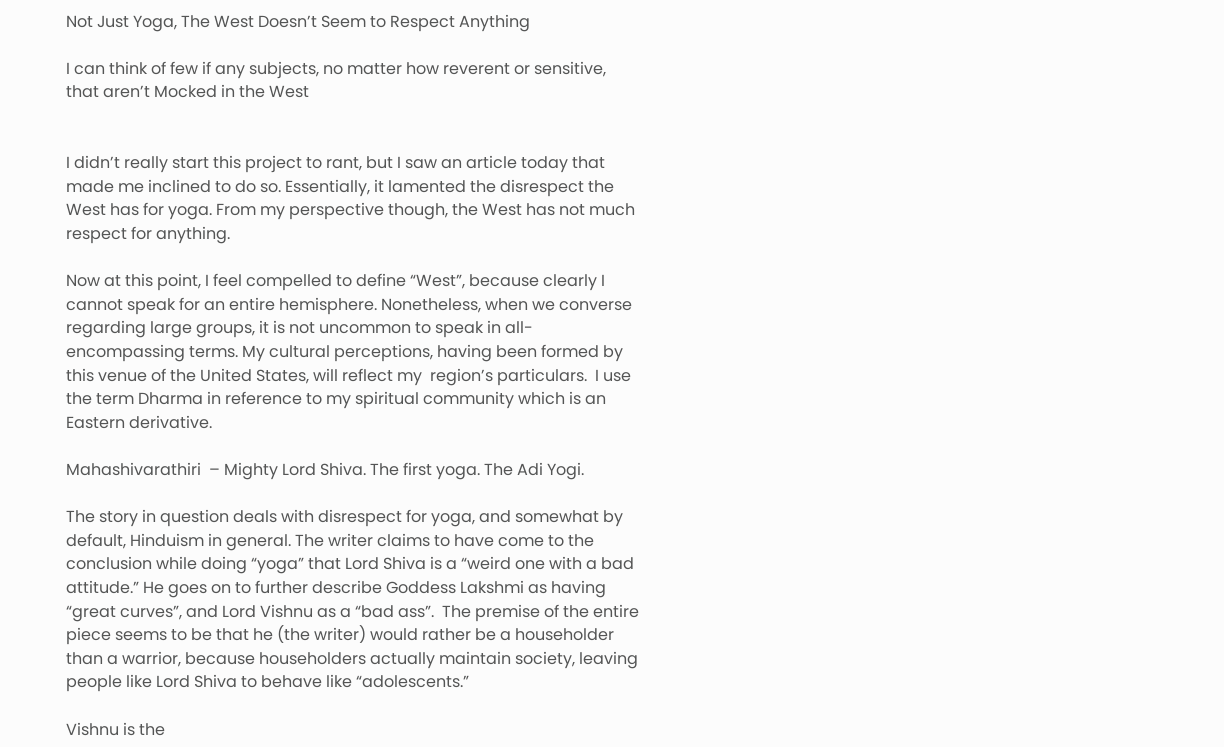Not Just Yoga, The West Doesn’t Seem to Respect Anything

I can think of few if any subjects, no matter how reverent or sensitive, that aren’t Mocked in the West


I didn’t really start this project to rant, but I saw an article today that made me inclined to do so. Essentially, it lamented the disrespect the West has for yoga. From my perspective though, the West has not much respect for anything.

Now at this point, I feel compelled to define “West”, because clearly I cannot speak for an entire hemisphere. Nonetheless, when we converse regarding large groups, it is not uncommon to speak in all-encompassing terms. My cultural perceptions, having been formed by this venue of the United States, will reflect my  region’s particulars.  I use the term Dharma in reference to my spiritual community which is an Eastern derivative.

Mahashivarathiri  – Mighty Lord Shiva. The first yoga. The Adi Yogi.

The story in question deals with disrespect for yoga, and somewhat by default, Hinduism in general. The writer claims to have come to the conclusion while doing “yoga” that Lord Shiva is a “weird one with a bad attitude.” He goes on to further describe Goddess Lakshmi as having “great curves”, and Lord Vishnu as a “bad ass”.  The premise of the entire piece seems to be that he (the writer) would rather be a householder than a warrior, because householders actually maintain society, leaving people like Lord Shiva to behave like “adolescents.”

Vishnu is the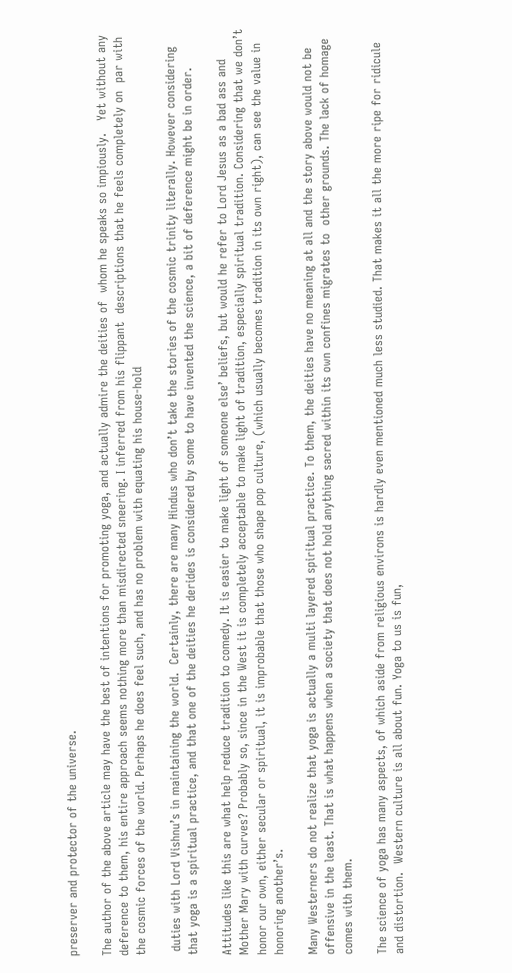preserver and protector of the universe.

The author of the above article may have the best of intentions for promoting yoga, and actually admire the deities of  whom he speaks so impiously.   Yet without any deference to them, his entire approach seems nothing more than misdirected sneering. I inferred from his flippant  descriptions that he feels completely on  par with the cosmic forces of the world. Perhaps he does feel such, and has no problem with equating his house-hold

 duties with Lord Vishnu’s in maintaining the world.  Certainly, there are many Hindus who don’t take the stories of the cosmic trinity literally. However considering  that yoga is a spiritual practice, and that one of the deities he derides is considered by some to have invented the science, a bit of deference might be in order.

Attitudes like this are what help reduce tradition to comedy. It is easier to make light of someone else’ beliefs, but would he refer to Lord Jesus as a bad ass and Mother Mary with curves? Probably so, since in the West it is completely acceptable to make light of tradition, especially spiritual tradition. Considering that we don’t honor our own, either secular or spiritual, it is improbable that those who shape pop culture, (which usually becomes tradition in its own right), can see the value in honoring another’s.

Many Westerners do not realize that yoga is actually a multi layered spiritual practice. To them, the deities have no meaning at all and the story above would not be offensive in the least. That is what happens when a society that does not hold anything sacred within its own confines migrates to  other grounds. The lack of homage comes with them.

The science of yoga has many aspects, of which aside from religious environs is hardly even mentioned much less studied. That makes it all the more ripe for ridicule and distortion.  Western culture is all about fun. Yoga to us is fun,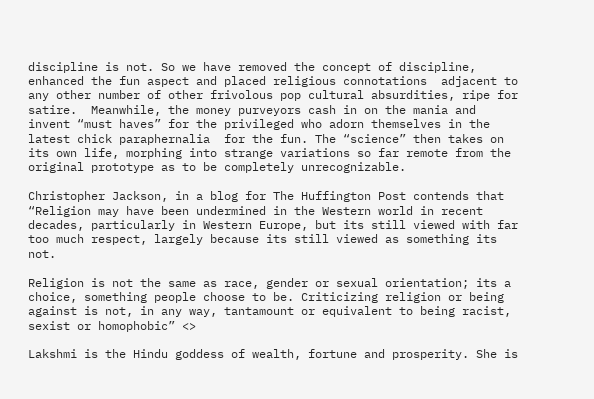discipline is not. So we have removed the concept of discipline, enhanced the fun aspect and placed religious connotations  adjacent to any other number of other frivolous pop cultural absurdities, ripe for satire.  Meanwhile, the money purveyors cash in on the mania and invent “must haves” for the privileged who adorn themselves in the latest chick paraphernalia  for the fun. The “science” then takes on its own life, morphing into strange variations so far remote from the original prototype as to be completely unrecognizable.

Christopher Jackson, in a blog for The Huffington Post contends that “Religion may have been undermined in the Western world in recent decades, particularly in Western Europe, but its still viewed with far too much respect, largely because its still viewed as something its not.

Religion is not the same as race, gender or sexual orientation; its a choice, something people choose to be. Criticizing religion or being against is not, in any way, tantamount or equivalent to being racist, sexist or homophobic” <>

Lakshmi is the Hindu goddess of wealth, fortune and prosperity. She is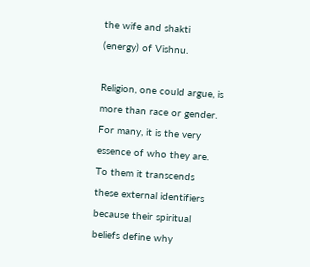the wife and shakti (energy) of Vishnu.

Religion, one could argue, is more than race or gender. For many, it is the very essence of who they are.  To them it transcends these external identifiers because their spiritual beliefs define why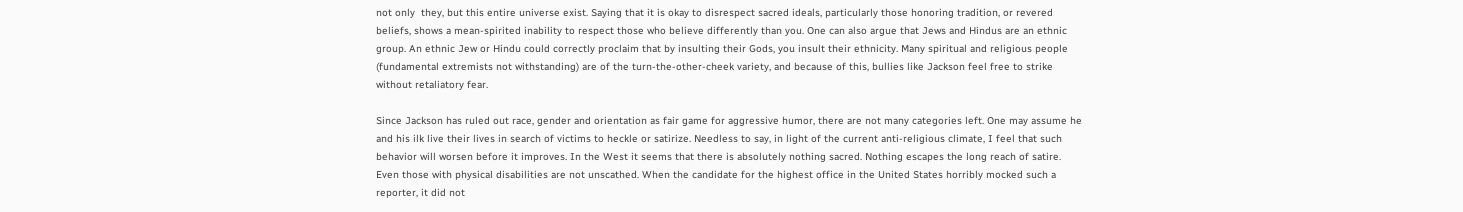not only  they, but this entire universe exist. Saying that it is okay to disrespect sacred ideals, particularly those honoring tradition, or revered beliefs, shows a mean-spirited inability to respect those who believe differently than you. One can also argue that Jews and Hindus are an ethnic group. An ethnic Jew or Hindu could correctly proclaim that by insulting their Gods, you insult their ethnicity. Many spiritual and religious people (fundamental extremists not withstanding) are of the turn-the-other-cheek variety, and because of this, bullies like Jackson feel free to strike without retaliatory fear.

Since Jackson has ruled out race, gender and orientation as fair game for aggressive humor, there are not many categories left. One may assume he and his ilk live their lives in search of victims to heckle or satirize. Needless to say, in light of the current anti-religious climate, I feel that such  behavior will worsen before it improves. In the West it seems that there is absolutely nothing sacred. Nothing escapes the long reach of satire. Even those with physical disabilities are not unscathed. When the candidate for the highest office in the United States horribly mocked such a reporter, it did not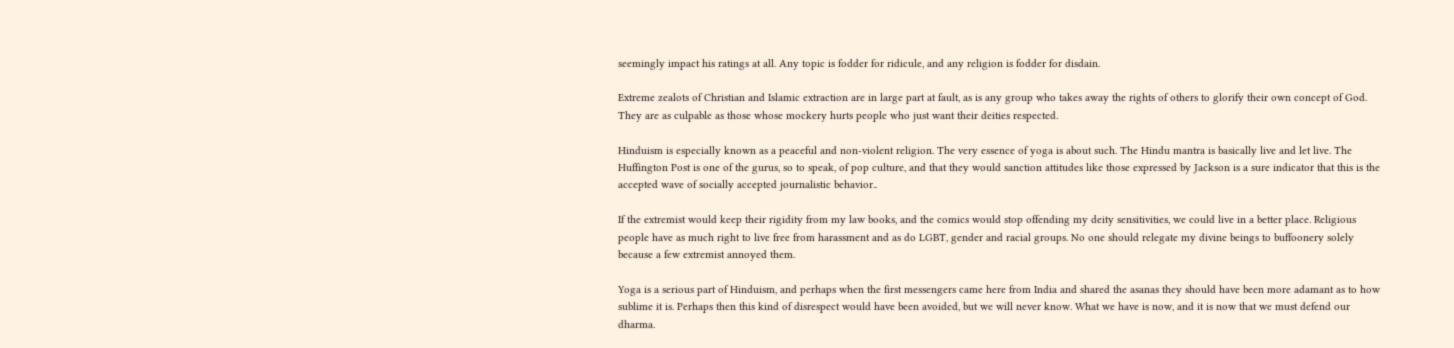seemingly impact his ratings at all. Any topic is fodder for ridicule, and any religion is fodder for disdain.

Extreme zealots of Christian and Islamic extraction are in large part at fault, as is any group who takes away the rights of others to glorify their own concept of God. They are as culpable as those whose mockery hurts people who just want their deities respected.

Hinduism is especially known as a peaceful and non-violent religion. The very essence of yoga is about such. The Hindu mantra is basically live and let live. The Huffington Post is one of the gurus, so to speak, of pop culture, and that they would sanction attitudes like those expressed by Jackson is a sure indicator that this is the accepted wave of socially accepted journalistic behavior..

If the extremist would keep their rigidity from my law books, and the comics would stop offending my deity sensitivities, we could live in a better place. Religious people have as much right to live free from harassment and as do LGBT, gender and racial groups. No one should relegate my divine beings to buffoonery solely because a few extremist annoyed them.

Yoga is a serious part of Hinduism, and perhaps when the first messengers came here from India and shared the asanas they should have been more adamant as to how  sublime it is. Perhaps then this kind of disrespect would have been avoided, but we will never know. What we have is now, and it is now that we must defend our dharma.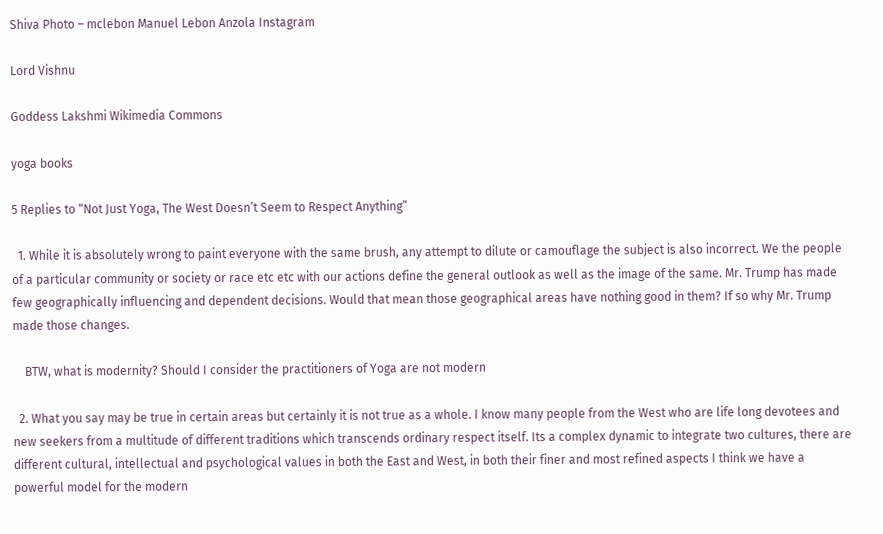Shiva Photo – mclebon Manuel Lebon Anzola Instagram

Lord Vishnu

Goddess Lakshmi Wikimedia Commons

yoga books

5 Replies to “Not Just Yoga, The West Doesn’t Seem to Respect Anything”

  1. While it is absolutely wrong to paint everyone with the same brush, any attempt to dilute or camouflage the subject is also incorrect. We the people of a particular community or society or race etc etc with our actions define the general outlook as well as the image of the same. Mr. Trump has made few geographically influencing and dependent decisions. Would that mean those geographical areas have nothing good in them? If so why Mr. Trump made those changes.

    BTW, what is modernity? Should I consider the practitioners of Yoga are not modern

  2. What you say may be true in certain areas but certainly it is not true as a whole. I know many people from the West who are life long devotees and new seekers from a multitude of different traditions which transcends ordinary respect itself. Its a complex dynamic to integrate two cultures, there are different cultural, intellectual and psychological values in both the East and West, in both their finer and most refined aspects I think we have a powerful model for the modern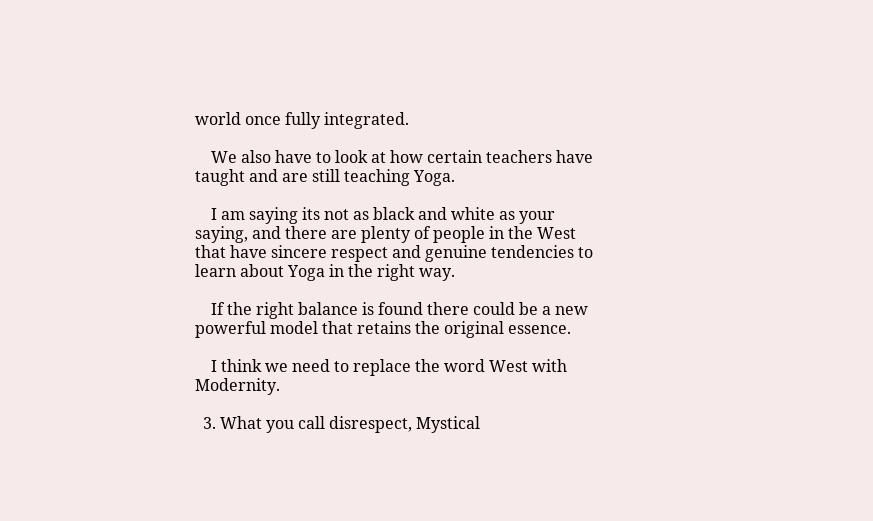world once fully integrated.

    We also have to look at how certain teachers have taught and are still teaching Yoga.

    I am saying its not as black and white as your saying, and there are plenty of people in the West that have sincere respect and genuine tendencies to learn about Yoga in the right way.

    If the right balance is found there could be a new powerful model that retains the original essence.

    I think we need to replace the word West with Modernity.

  3. What you call disrespect, Mystical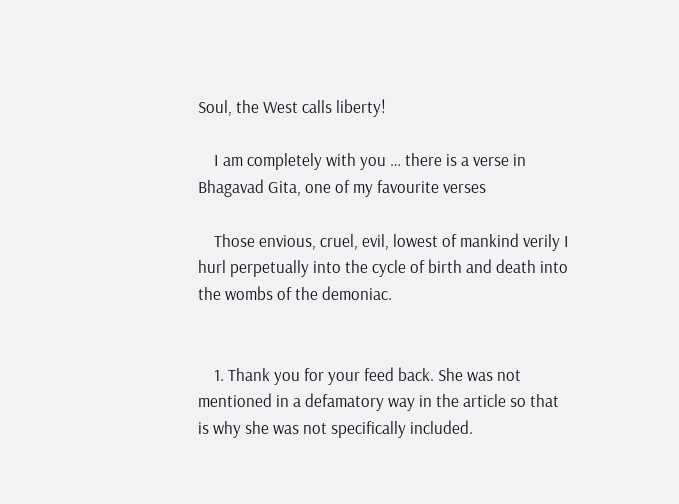Soul, the West calls liberty!

    I am completely with you … there is a verse in Bhagavad Gita, one of my favourite verses

    Those envious, cruel, evil, lowest of mankind verily I hurl perpetually into the cycle of birth and death into the wombs of the demoniac.


    1. Thank you for your feed back. She was not mentioned in a defamatory way in the article so that is why she was not specifically included.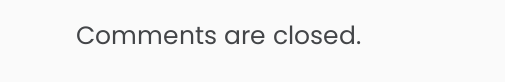Comments are closed.